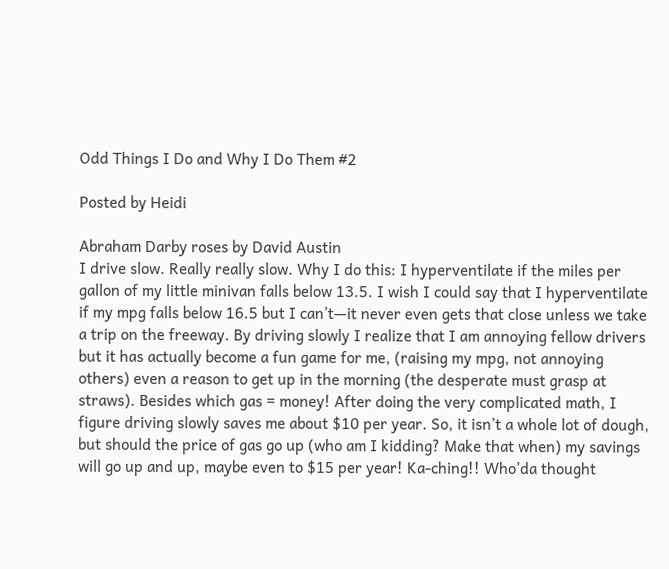Odd Things I Do and Why I Do Them #2

Posted by Heidi

Abraham Darby roses by David Austin
I drive slow. Really really slow. Why I do this: I hyperventilate if the miles per gallon of my little minivan falls below 13.5. I wish I could say that I hyperventilate if my mpg falls below 16.5 but I can’t—it never even gets that close unless we take a trip on the freeway. By driving slowly I realize that I am annoying fellow drivers but it has actually become a fun game for me, (raising my mpg, not annoying others) even a reason to get up in the morning (the desperate must grasp at straws). Besides which gas = money! After doing the very complicated math, I figure driving slowly saves me about $10 per year. So, it isn’t a whole lot of dough, but should the price of gas go up (who am I kidding? Make that when) my savings will go up and up, maybe even to $15 per year! Ka-ching!! Who’da thought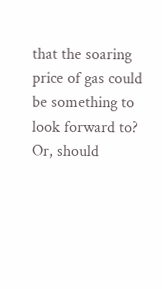that the soaring price of gas could be something to look forward to? Or, should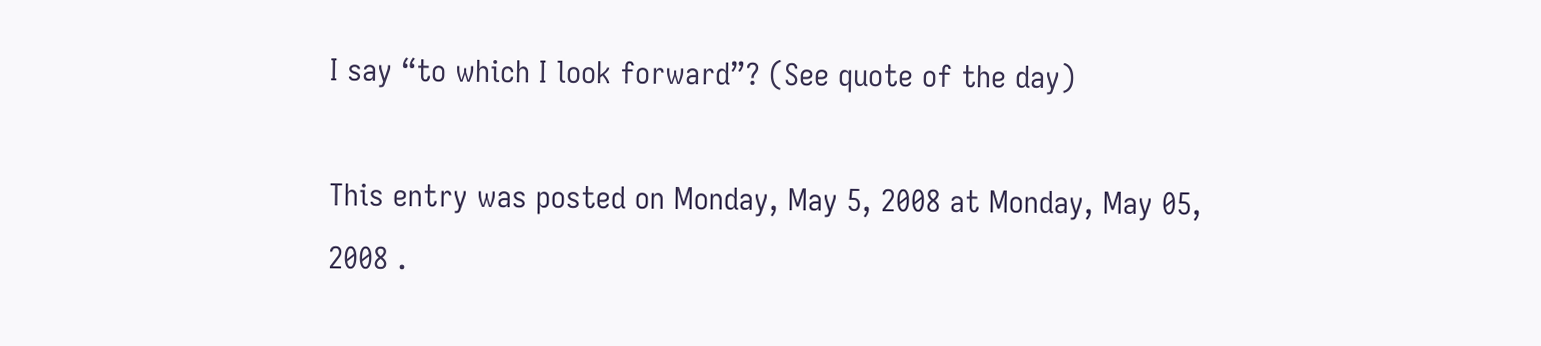I say “to which I look forward”? (See quote of the day)

This entry was posted on Monday, May 5, 2008 at Monday, May 05, 2008 .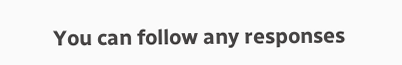You can follow any responses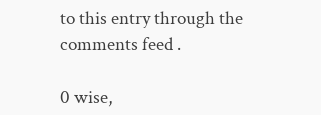to this entry through the comments feed .

0 wise,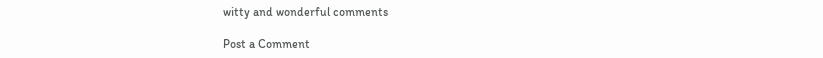witty and wonderful comments

Post a Comment